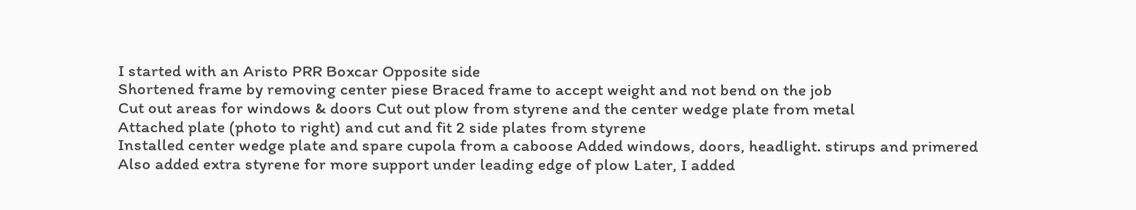I started with an Aristo PRR Boxcar Opposite side
Shortened frame by removing center piese Braced frame to accept weight and not bend on the job
Cut out areas for windows & doors Cut out plow from styrene and the center wedge plate from metal
Attached plate (photo to right) and cut and fit 2 side plates from styrene
Installed center wedge plate and spare cupola from a caboose Added windows, doors, headlight. stirups and primered
Also added extra styrene for more support under leading edge of plow Later, I added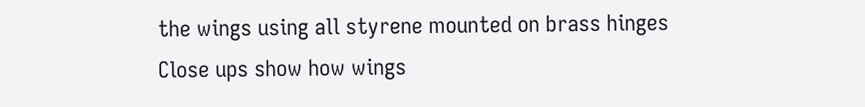the wings using all styrene mounted on brass hinges
Close ups show how wings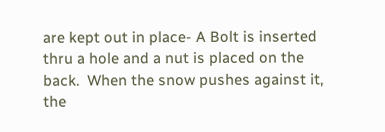are kept out in place- A Bolt is inserted thru a hole and a nut is placed on the back.  When the snow pushes against it, the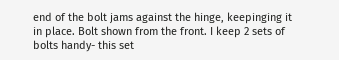end of the bolt jams against the hinge, keepinging it in place. Bolt shown from the front. I keep 2 sets of bolts handy- this set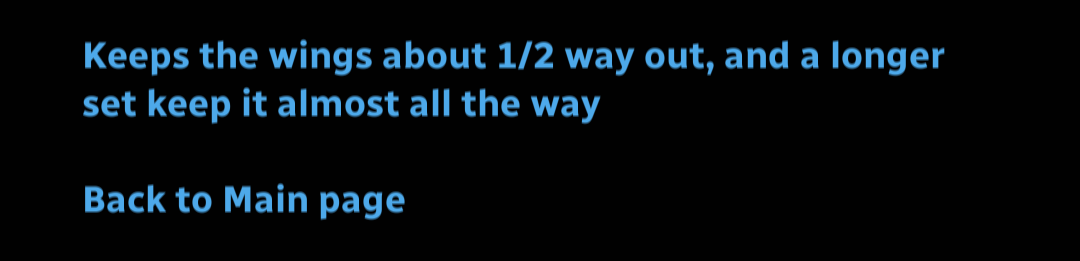Keeps the wings about 1/2 way out, and a longer set keep it almost all the way

Back to Main page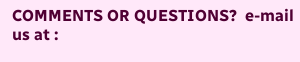COMMENTS OR QUESTIONS?  e-mail us at :